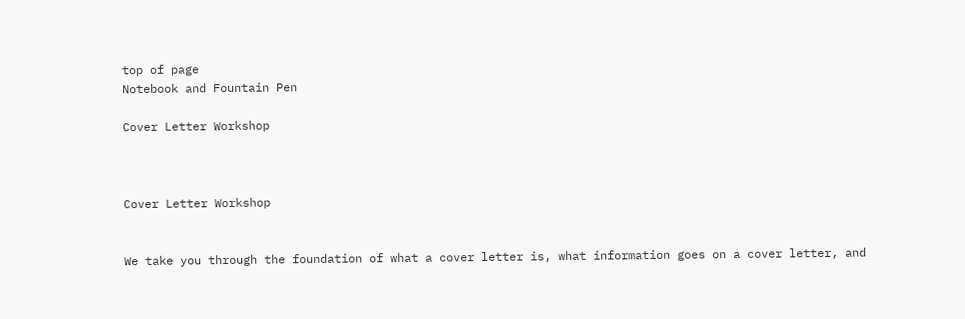top of page
Notebook and Fountain Pen

Cover Letter Workshop



Cover Letter Workshop


We take you through the foundation of what a cover letter is, what information goes on a cover letter, and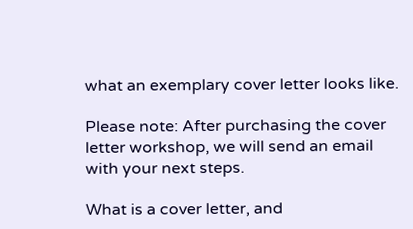what an exemplary cover letter looks like.

Please note: After purchasing the cover letter workshop, we will send an email with your next steps.

What is a cover letter, and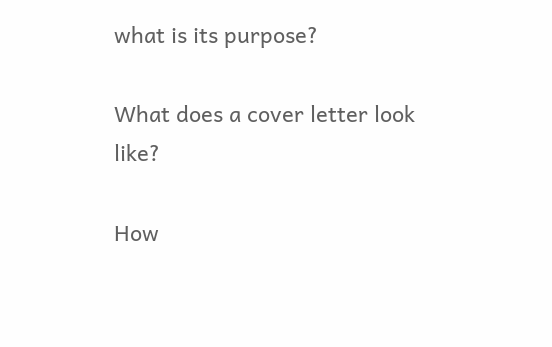what is its purpose?

What does a cover letter look like?

How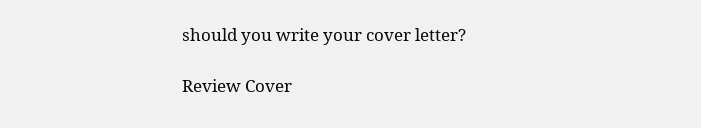should you write your cover letter?

Review Cover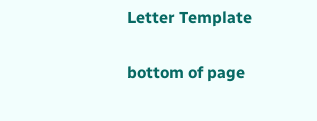Letter Template

bottom of page